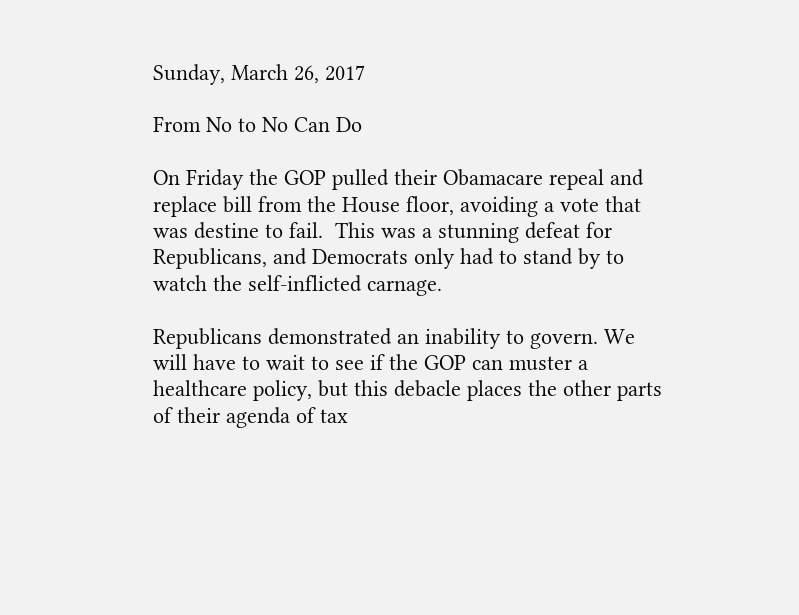Sunday, March 26, 2017

From No to No Can Do

On Friday the GOP pulled their Obamacare repeal and replace bill from the House floor, avoiding a vote that was destine to fail.  This was a stunning defeat for Republicans, and Democrats only had to stand by to watch the self-inflicted carnage.

Republicans demonstrated an inability to govern. We will have to wait to see if the GOP can muster a healthcare policy, but this debacle places the other parts of their agenda of tax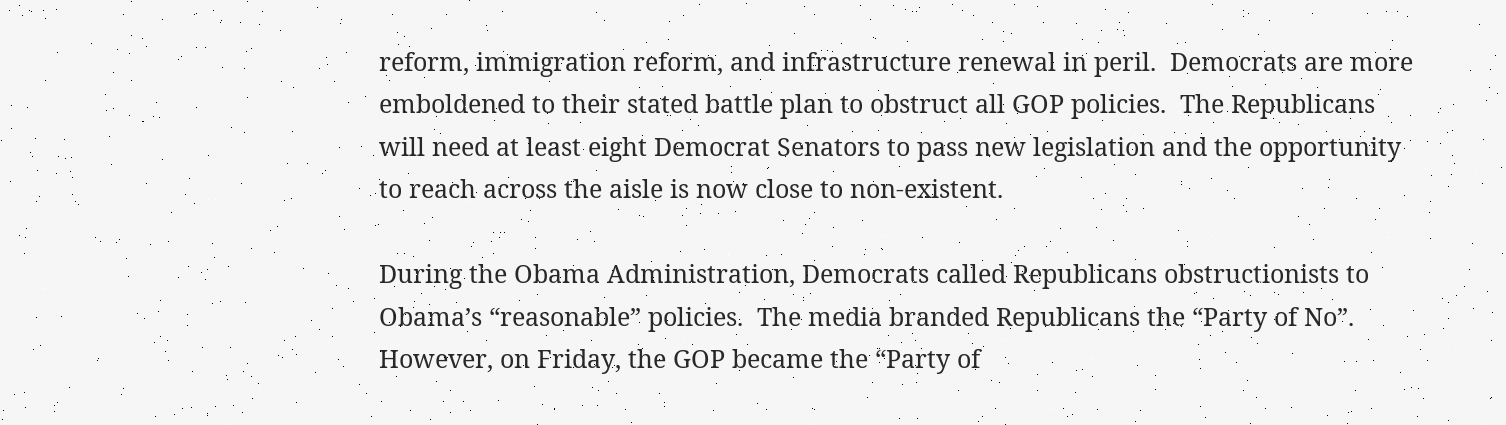reform, immigration reform, and infrastructure renewal in peril.  Democrats are more emboldened to their stated battle plan to obstruct all GOP policies.  The Republicans will need at least eight Democrat Senators to pass new legislation and the opportunity to reach across the aisle is now close to non-existent.

During the Obama Administration, Democrats called Republicans obstructionists to Obama’s “reasonable” policies.  The media branded Republicans the “Party of No”.  However, on Friday, the GOP became the “Party of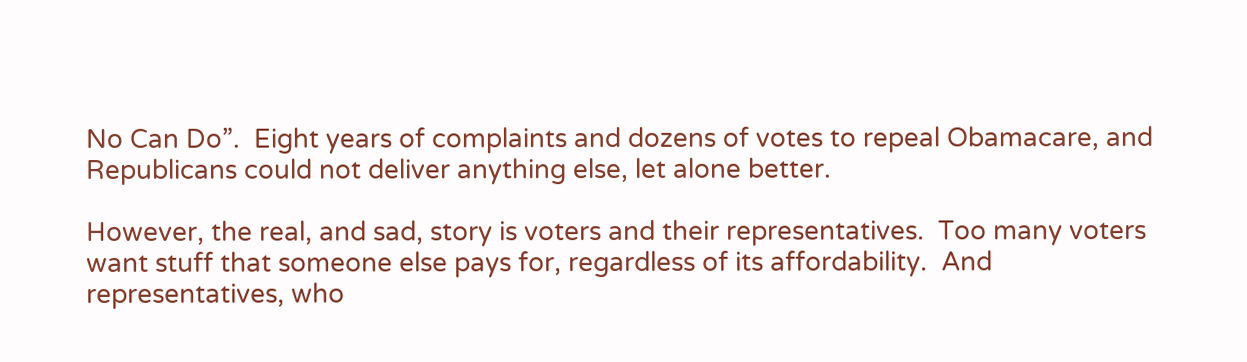No Can Do”.  Eight years of complaints and dozens of votes to repeal Obamacare, and Republicans could not deliver anything else, let alone better.

However, the real, and sad, story is voters and their representatives.  Too many voters want stuff that someone else pays for, regardless of its affordability.  And representatives, who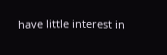have little interest in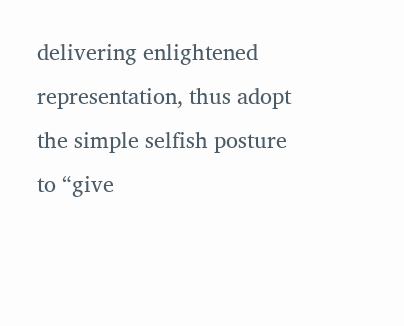delivering enlightened representation, thus adopt the simple selfish posture to “give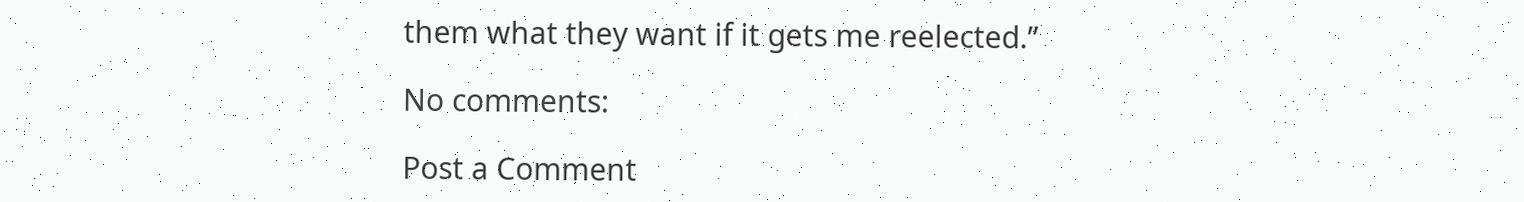them what they want if it gets me reelected.”

No comments:

Post a Comment